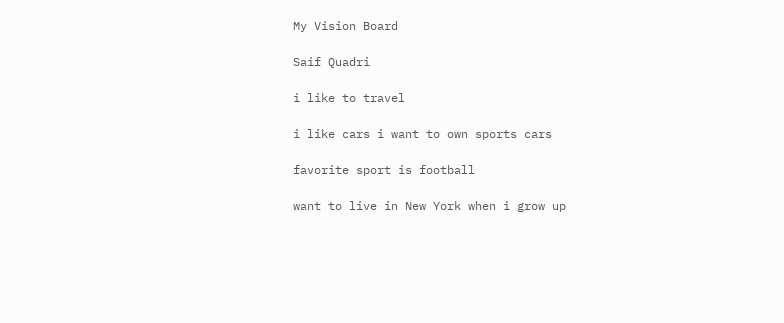My Vision Board

Saif Quadri

i like to travel

i like cars i want to own sports cars

favorite sport is football

want to live in New York when i grow up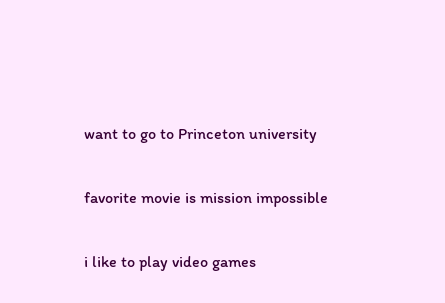want to go to Princeton university

favorite movie is mission impossible

i like to play video games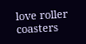love roller coasters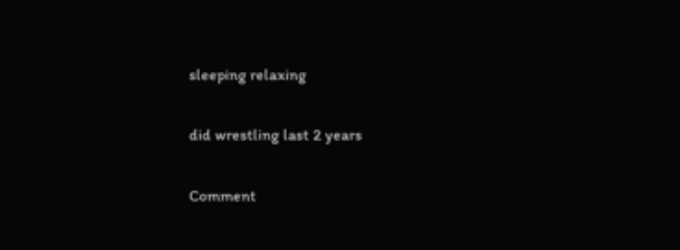sleeping relaxing

did wrestling last 2 years

Comment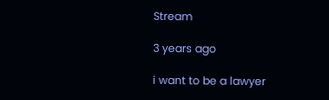Stream

3 years ago

i want to be a lawyer